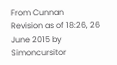From Cunnan
Revision as of 18:26, 26 June 2015 by Simoncursitor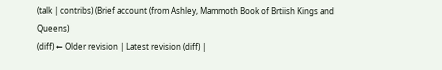(talk | contribs) (Brief account (from Ashley, Mammoth Book of Brtiish Kings and Queens)
(diff) ← Older revision | Latest revision (diff) |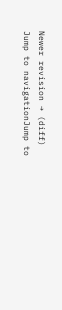Newer revision → (diff)
Jump to navigationJump to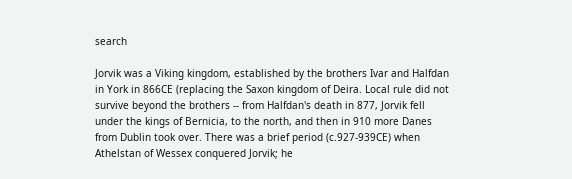search

Jorvik was a Viking kingdom, established by the brothers Ivar and Halfdan in York in 866CE (replacing the Saxon kingdom of Deira. Local rule did not survive beyond the brothers -- from Halfdan's death in 877, Jorvik fell under the kings of Bernicia, to the north, and then in 910 more Danes from Dublin took over. There was a brief period (c.927-939CE) when Athelstan of Wessex conquered Jorvik; he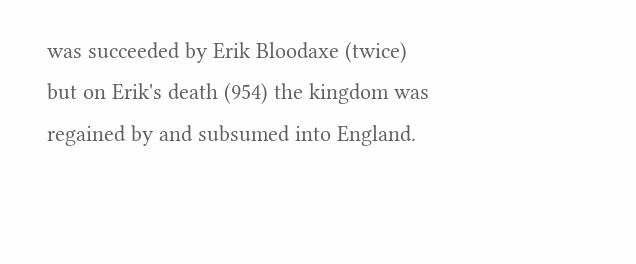was succeeded by Erik Bloodaxe (twice) but on Erik's death (954) the kingdom was regained by and subsumed into England.